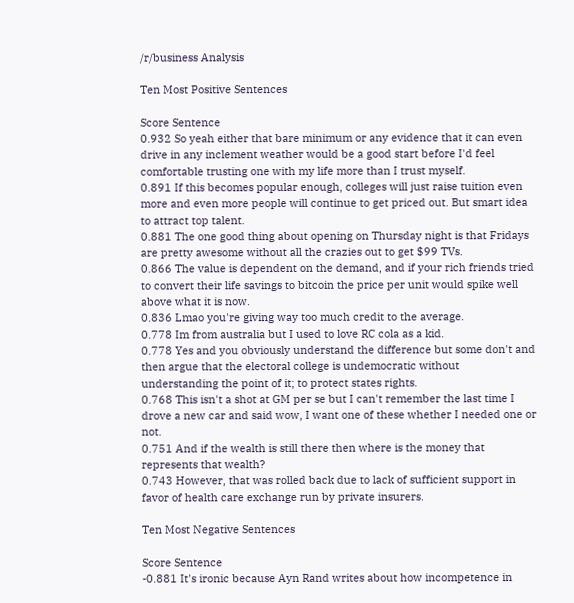/r/business Analysis

Ten Most Positive Sentences

Score Sentence
0.932 So yeah either that bare minimum or any evidence that it can even drive in any inclement weather would be a good start before I'd feel comfortable trusting one with my life more than I trust myself.
0.891 If this becomes popular enough, colleges will just raise tuition even more and even more people will continue to get priced out. But smart idea to attract top talent.
0.881 The one good thing about opening on Thursday night is that Fridays are pretty awesome without all the crazies out to get $99 TVs.
0.866 The value is dependent on the demand, and if your rich friends tried to convert their life savings to bitcoin the price per unit would spike well above what it is now.
0.836 Lmao you're giving way too much credit to the average.
0.778 Im from australia but I used to love RC cola as a kid.
0.778 Yes and you obviously understand the difference but some don't and then argue that the electoral college is undemocratic without understanding the point of it; to protect states rights.
0.768 This isn't a shot at GM per se but I can't remember the last time I drove a new car and said wow, I want one of these whether I needed one or not.
0.751 And if the wealth is still there then where is the money that represents that wealth?
0.743 However, that was rolled back due to lack of sufficient support in favor of health care exchange run by private insurers.

Ten Most Negative Sentences

Score Sentence
-0.881 It's ironic because Ayn Rand writes about how incompetence in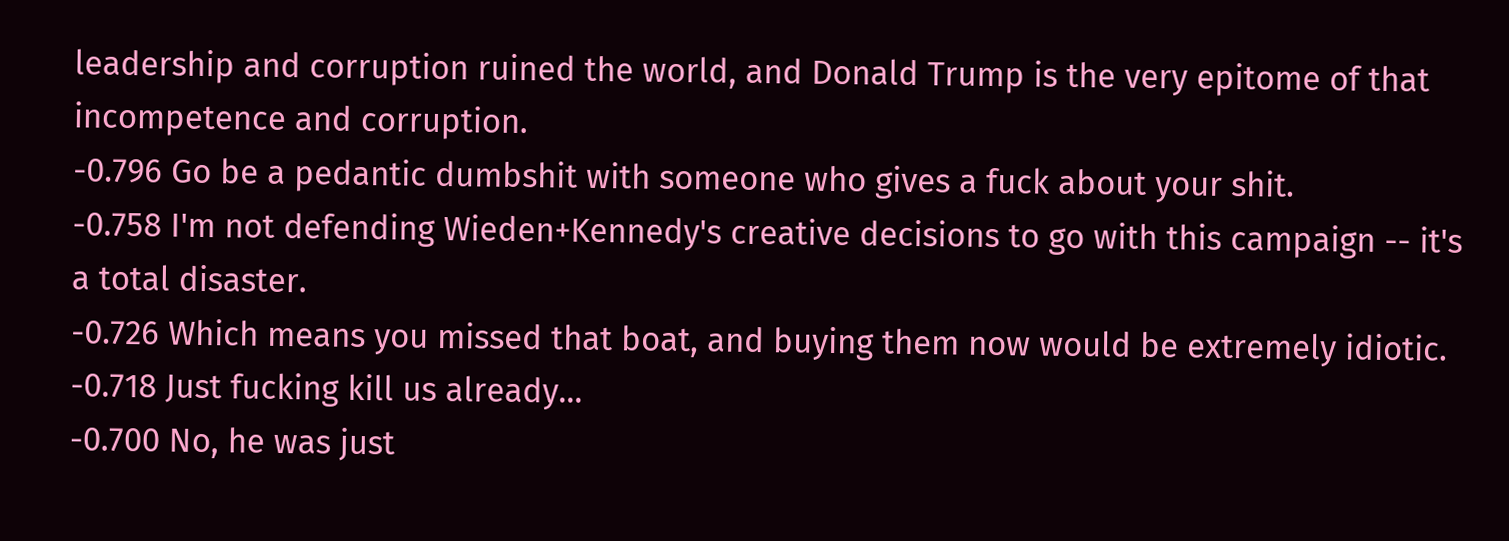leadership and corruption ruined the world, and Donald Trump is the very epitome of that incompetence and corruption.
-0.796 Go be a pedantic dumbshit with someone who gives a fuck about your shit.
-0.758 I'm not defending Wieden+Kennedy's creative decisions to go with this campaign -- it's a total disaster.
-0.726 Which means you missed that boat, and buying them now would be extremely idiotic.
-0.718 Just fucking kill us already...
-0.700 No, he was just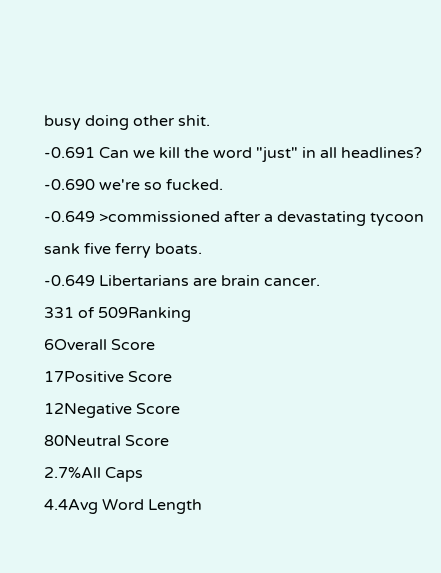busy doing other shit.
-0.691 Can we kill the word "just" in all headlines?
-0.690 we're so fucked.
-0.649 >commissioned after a devastating tycoon sank five ferry boats.
-0.649 Libertarians are brain cancer.
331 of 509Ranking
6Overall Score
17Positive Score
12Negative Score
80Neutral Score
2.7%All Caps
4.4Avg Word Length